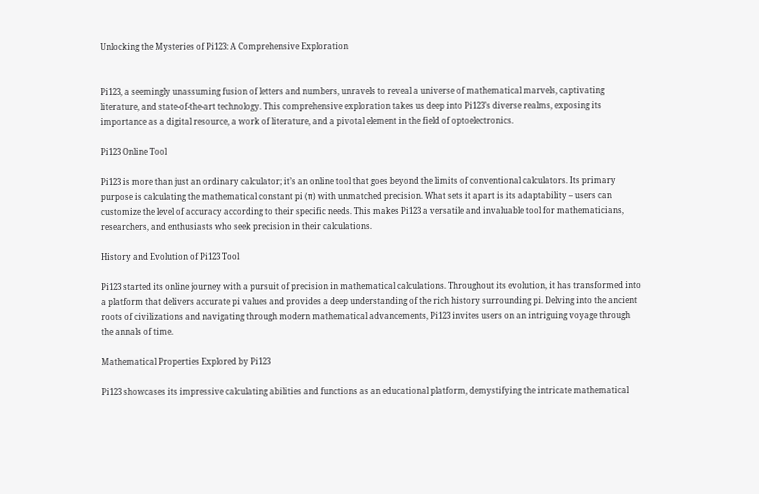Unlocking the Mysteries of Pi123: A Comprehensive Exploration


Pi123, a seemingly unassuming fusion of letters and numbers, unravels to reveal a universe of mathematical marvels, captivating literature, and state-of-the-art technology. This comprehensive exploration takes us deep into Pi123’s diverse realms, exposing its importance as a digital resource, a work of literature, and a pivotal element in the field of optoelectronics.

Pi123 Online Tool

Pi123 is more than just an ordinary calculator; it’s an online tool that goes beyond the limits of conventional calculators. Its primary purpose is calculating the mathematical constant pi (π) with unmatched precision. What sets it apart is its adaptability – users can customize the level of accuracy according to their specific needs. This makes Pi123 a versatile and invaluable tool for mathematicians, researchers, and enthusiasts who seek precision in their calculations.

History and Evolution of Pi123 Tool

Pi123 started its online journey with a pursuit of precision in mathematical calculations. Throughout its evolution, it has transformed into a platform that delivers accurate pi values and provides a deep understanding of the rich history surrounding pi. Delving into the ancient roots of civilizations and navigating through modern mathematical advancements, Pi123 invites users on an intriguing voyage through the annals of time.

Mathematical Properties Explored by Pi123

Pi123 showcases its impressive calculating abilities and functions as an educational platform, demystifying the intricate mathematical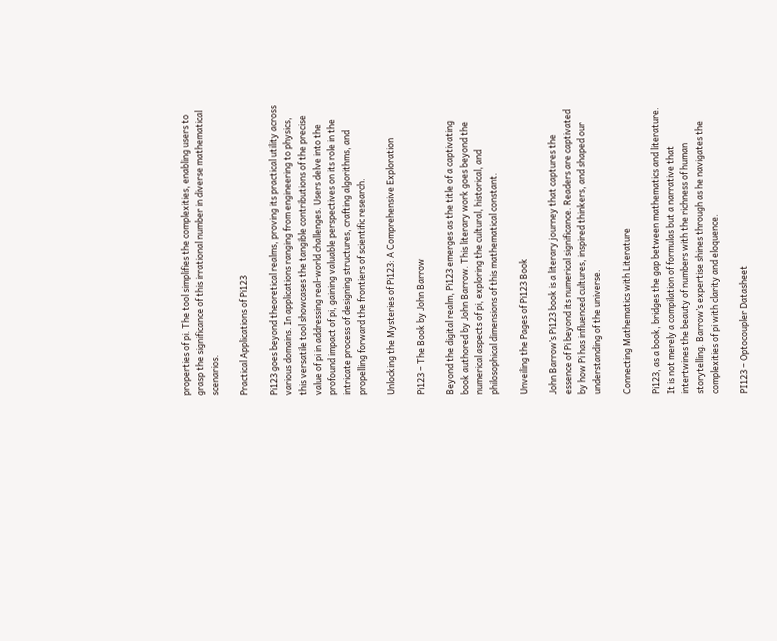properties of pi. The tool simplifies the complexities, enabling users to grasp the significance of this irrational number in diverse mathematical scenarios.

Practical Applications of Pi123

Pi123 goes beyond theoretical realms, proving its practical utility across various domains. In applications ranging from engineering to physics, this versatile tool showcases the tangible contributions of the precise value of pi in addressing real-world challenges. Users delve into the profound impact of pi, gaining valuable perspectives on its role in the intricate process of designing structures, crafting algorithms, and propelling forward the frontiers of scientific research.

Unlocking the Mysteries of Pi123: A Comprehensive Exploration

Pi123 – The Book by John Barrow

Beyond the digital realm, Pi123 emerges as the title of a captivating book authored by John Barrow. This literary work goes beyond the numerical aspects of pi, exploring the cultural, historical, and philosophical dimensions of this mathematical constant.

Unveiling the Pages of Pi123 Book

John Barrow’s Pi123 book is a literary journey that captures the essence of Pi beyond its numerical significance. Readers are captivated by how Pi has influenced cultures, inspired thinkers, and shaped our understanding of the universe.

Connecting Mathematics with Literature

Pi123, as a book, bridges the gap between mathematics and literature. It is not merely a compilation of formulas but a narrative that intertwines the beauty of numbers with the richness of human storytelling. Barrow’s expertise shines through as he navigates the complexities of pi with clarity and eloquence.

PI123 – Optocoupler Datasheet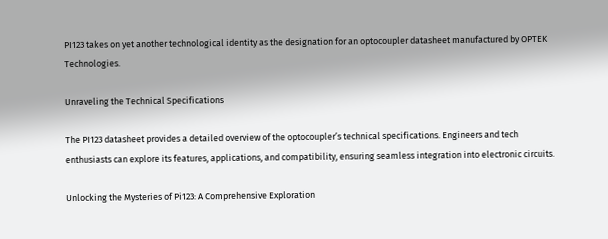PI123 takes on yet another technological identity as the designation for an optocoupler datasheet manufactured by OPTEK Technologies.

Unraveling the Technical Specifications

The PI123 datasheet provides a detailed overview of the optocoupler’s technical specifications. Engineers and tech enthusiasts can explore its features, applications, and compatibility, ensuring seamless integration into electronic circuits.

Unlocking the Mysteries of Pi123: A Comprehensive Exploration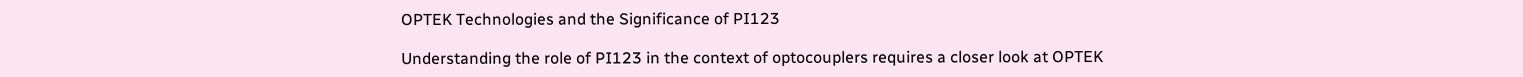OPTEK Technologies and the Significance of PI123

Understanding the role of PI123 in the context of optocouplers requires a closer look at OPTEK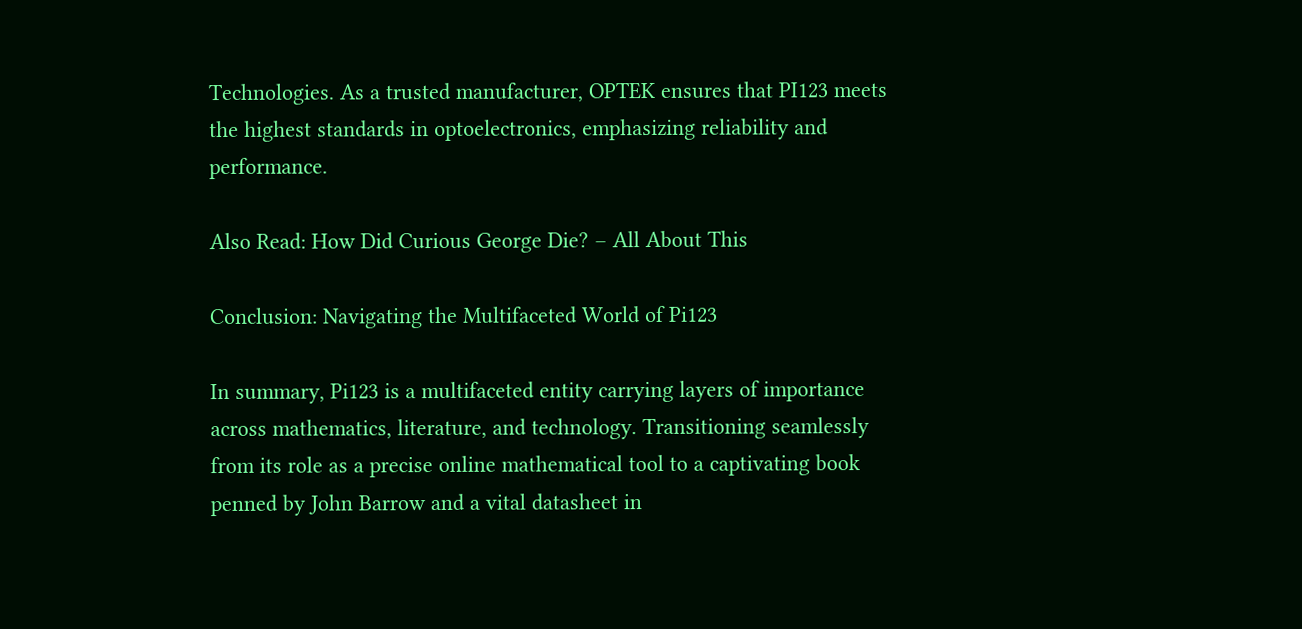Technologies. As a trusted manufacturer, OPTEK ensures that PI123 meets the highest standards in optoelectronics, emphasizing reliability and performance.

Also Read: How Did Curious George Die? – All About This

Conclusion: Navigating the Multifaceted World of Pi123

In summary, Pi123 is a multifaceted entity carrying layers of importance across mathematics, literature, and technology. Transitioning seamlessly from its role as a precise online mathematical tool to a captivating book penned by John Barrow and a vital datasheet in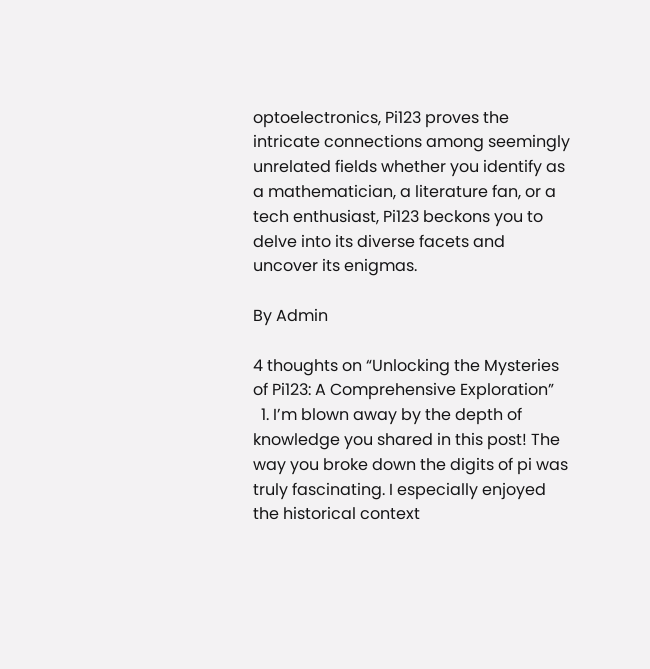optoelectronics, Pi123 proves the intricate connections among seemingly unrelated fields whether you identify as a mathematician, a literature fan, or a tech enthusiast, Pi123 beckons you to delve into its diverse facets and uncover its enigmas.

By Admin

4 thoughts on “Unlocking the Mysteries of Pi123: A Comprehensive Exploration”
  1. I’m blown away by the depth of knowledge you shared in this post! The way you broke down the digits of pi was truly fascinating. I especially enjoyed the historical context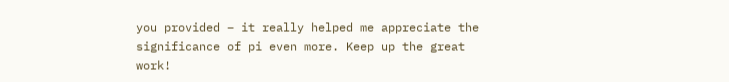you provided – it really helped me appreciate the significance of pi even more. Keep up the great work!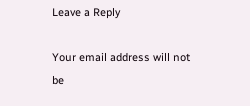Leave a Reply

Your email address will not be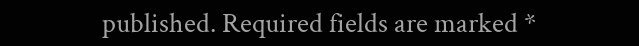published. Required fields are marked *